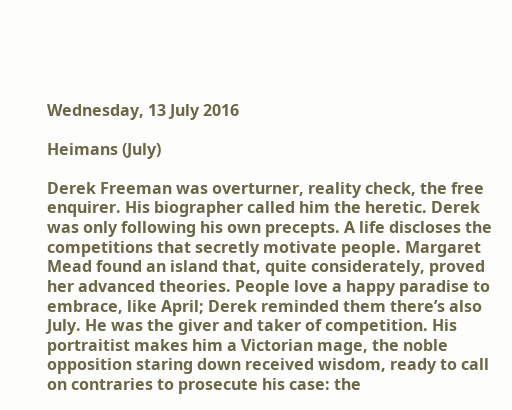Wednesday, 13 July 2016

Heimans (July)

Derek Freeman was overturner, reality check, the free enquirer. His biographer called him the heretic. Derek was only following his own precepts. A life discloses the competitions that secretly motivate people. Margaret Mead found an island that, quite considerately, proved her advanced theories. People love a happy paradise to embrace, like April; Derek reminded them there’s also July. He was the giver and taker of competition. His portraitist makes him a Victorian mage, the noble opposition staring down received wisdom, ready to call on contraries to prosecute his case: the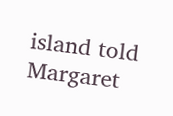island told Margaret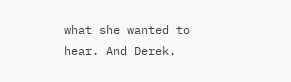what she wanted to hear. And Derek.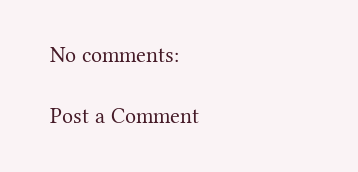No comments:

Post a Comment